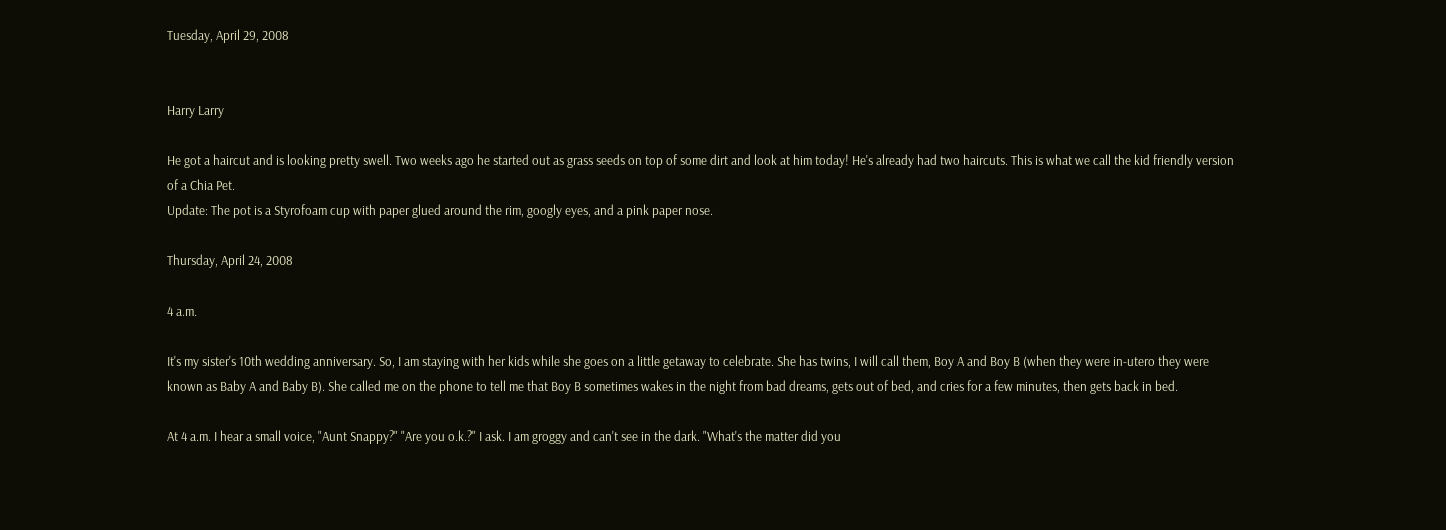Tuesday, April 29, 2008


Harry Larry

He got a haircut and is looking pretty swell. Two weeks ago he started out as grass seeds on top of some dirt and look at him today! He's already had two haircuts. This is what we call the kid friendly version of a Chia Pet.
Update: The pot is a Styrofoam cup with paper glued around the rim, googly eyes, and a pink paper nose.

Thursday, April 24, 2008

4 a.m.

It's my sister's 10th wedding anniversary. So, I am staying with her kids while she goes on a little getaway to celebrate. She has twins, I will call them, Boy A and Boy B (when they were in-utero they were known as Baby A and Baby B). She called me on the phone to tell me that Boy B sometimes wakes in the night from bad dreams, gets out of bed, and cries for a few minutes, then gets back in bed.

At 4 a.m. I hear a small voice, "Aunt Snappy?" "Are you o.k.?" I ask. I am groggy and can't see in the dark. "What's the matter did you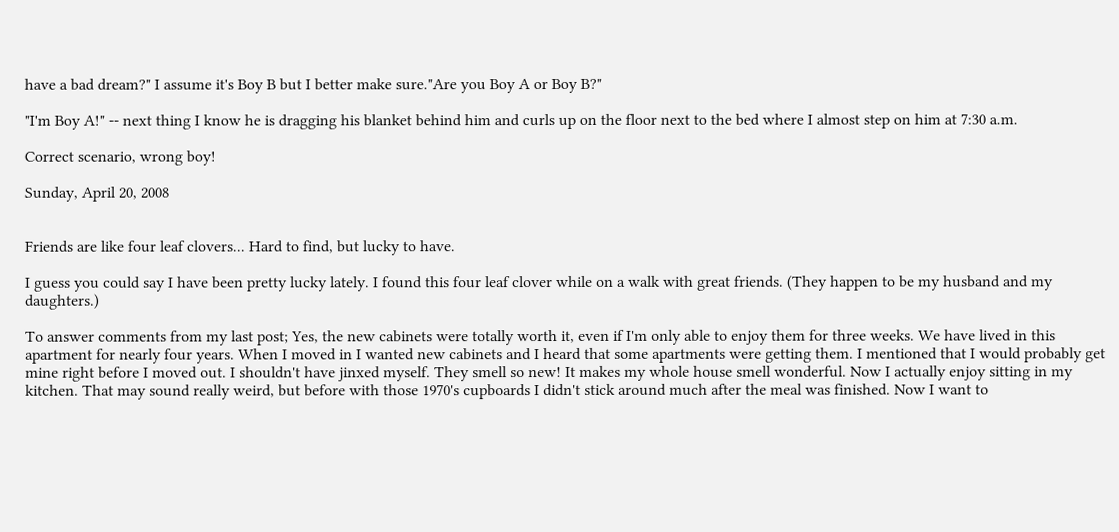have a bad dream?" I assume it's Boy B but I better make sure."Are you Boy A or Boy B?"

"I'm Boy A!" -- next thing I know he is dragging his blanket behind him and curls up on the floor next to the bed where I almost step on him at 7:30 a.m.

Correct scenario, wrong boy!

Sunday, April 20, 2008


Friends are like four leaf clovers... Hard to find, but lucky to have.

I guess you could say I have been pretty lucky lately. I found this four leaf clover while on a walk with great friends. (They happen to be my husband and my daughters.)

To answer comments from my last post; Yes, the new cabinets were totally worth it, even if I'm only able to enjoy them for three weeks. We have lived in this apartment for nearly four years. When I moved in I wanted new cabinets and I heard that some apartments were getting them. I mentioned that I would probably get mine right before I moved out. I shouldn't have jinxed myself. They smell so new! It makes my whole house smell wonderful. Now I actually enjoy sitting in my kitchen. That may sound really weird, but before with those 1970's cupboards I didn't stick around much after the meal was finished. Now I want to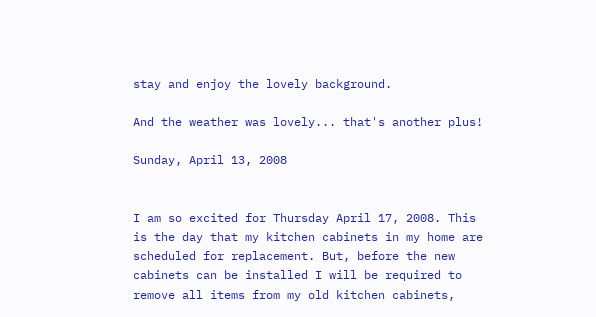stay and enjoy the lovely background.

And the weather was lovely... that's another plus!

Sunday, April 13, 2008


I am so excited for Thursday April 17, 2008. This is the day that my kitchen cabinets in my home are scheduled for replacement. But, before the new cabinets can be installed I will be required to remove all items from my old kitchen cabinets,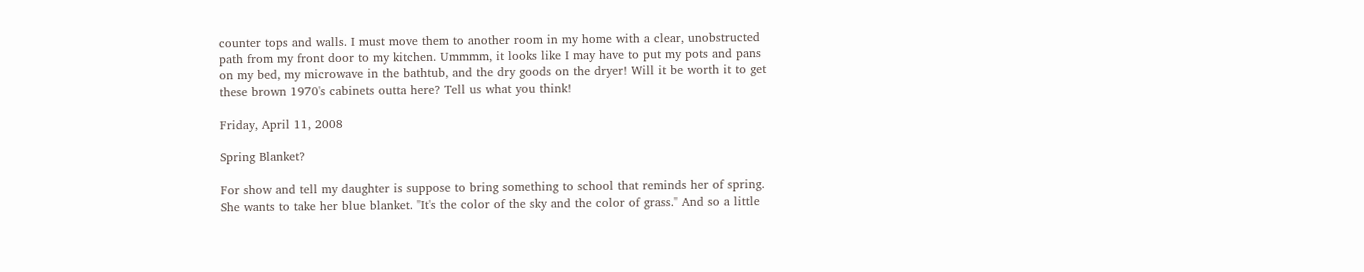counter tops and walls. I must move them to another room in my home with a clear, unobstructed path from my front door to my kitchen. Ummmm, it looks like I may have to put my pots and pans on my bed, my microwave in the bathtub, and the dry goods on the dryer! Will it be worth it to get these brown 1970's cabinets outta here? Tell us what you think!

Friday, April 11, 2008

Spring Blanket?

For show and tell my daughter is suppose to bring something to school that reminds her of spring. She wants to take her blue blanket. "It's the color of the sky and the color of grass." And so a little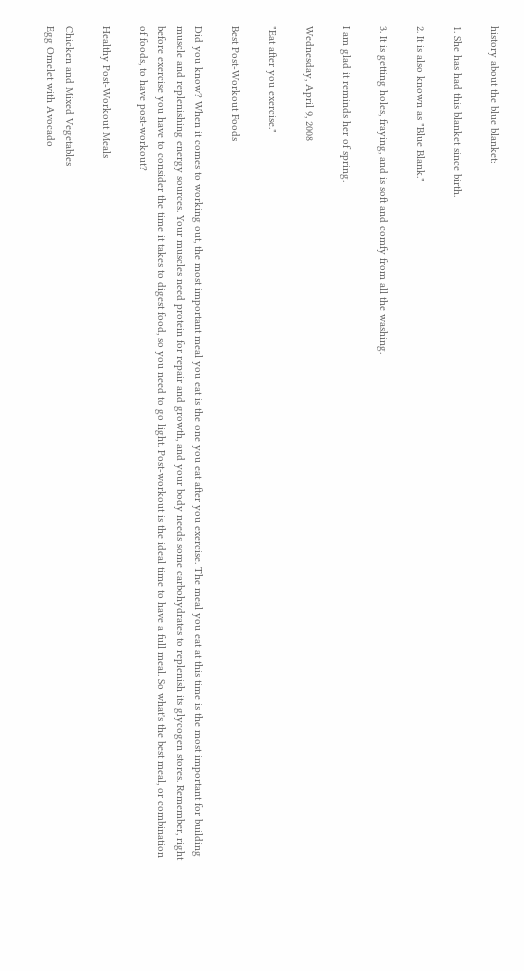history about the blue blanket:

1. She has had this blanket since birth.

2. It is also known as "Blue Blank."

3. It is getting holes, fraying, and is soft and comfy from all the washing.

I am glad it reminds her of spring.

Wednesday, April 9, 2008

"Eat after you exercise."

Best Post-Workout Foods

Did you know? When it comes to working out, the most important meal you eat is the one you eat after you exercise. The meal you eat at this time is the most important for building muscle and replenishing energy sources. Your muscles need protein for repair and growth, and your body needs some carbohydrates to replenish its glycogen stores. Remember, right before exercise you have to consider the time it takes to digest food, so you need to go light. Post-workout is the ideal time to have a full meal. So what's the best meal, or combination of foods, to have post-workout?

Healthy Post-Workout Meals

Chicken and Mixed Vegetables
Egg Omelet with Avocado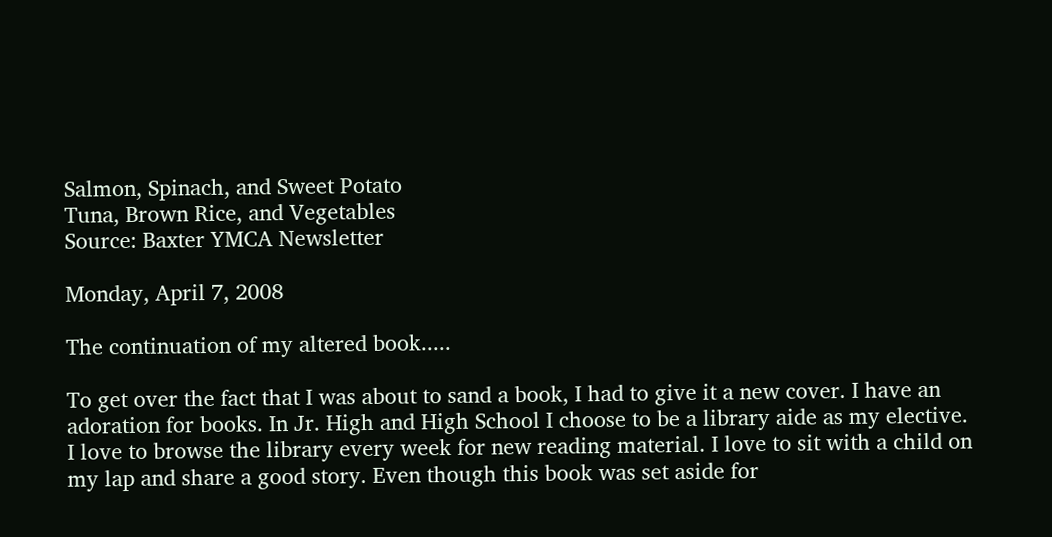Salmon, Spinach, and Sweet Potato
Tuna, Brown Rice, and Vegetables
Source: Baxter YMCA Newsletter

Monday, April 7, 2008

The continuation of my altered book.....

To get over the fact that I was about to sand a book, I had to give it a new cover. I have an adoration for books. In Jr. High and High School I choose to be a library aide as my elective. I love to browse the library every week for new reading material. I love to sit with a child on my lap and share a good story. Even though this book was set aside for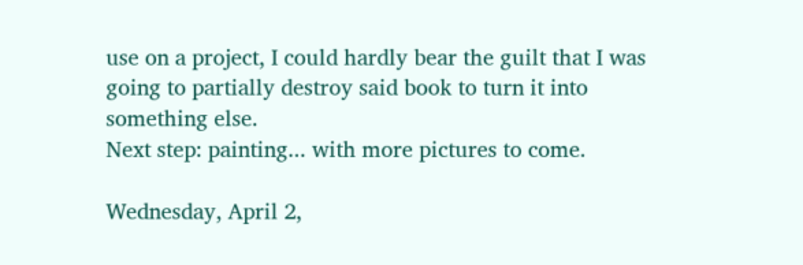use on a project, I could hardly bear the guilt that I was going to partially destroy said book to turn it into something else.
Next step: painting... with more pictures to come.

Wednesday, April 2,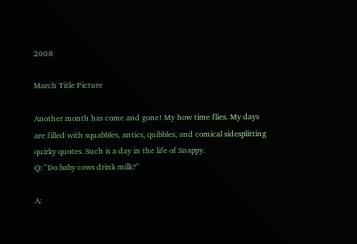2008

March Title Picture

Another month has come and gone! My how time flies. My days are filled with squabbles, antics, quibbles, and comical sidesplitting quirky quotes. Such is a day in the life of Snappy.
Q: "Do baby cows drink milk?"

A: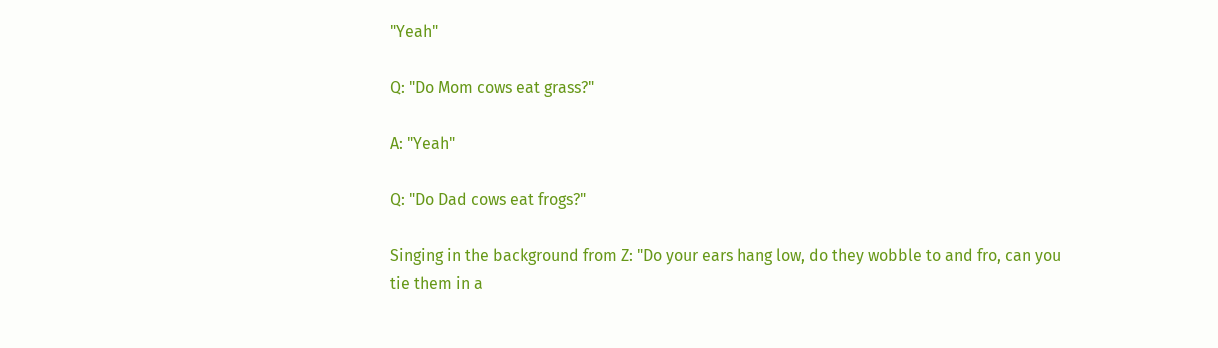"Yeah"

Q: "Do Mom cows eat grass?"

A: "Yeah"

Q: "Do Dad cows eat frogs?"

Singing in the background from Z: "Do your ears hang low, do they wobble to and fro, can you tie them in a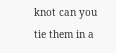knot can you tie them in a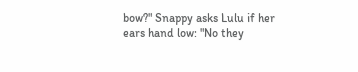bow?" Snappy asks Lulu if her ears hand low: "No they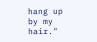hang up by my hair."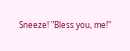Sneeze! "Bless you, me!"